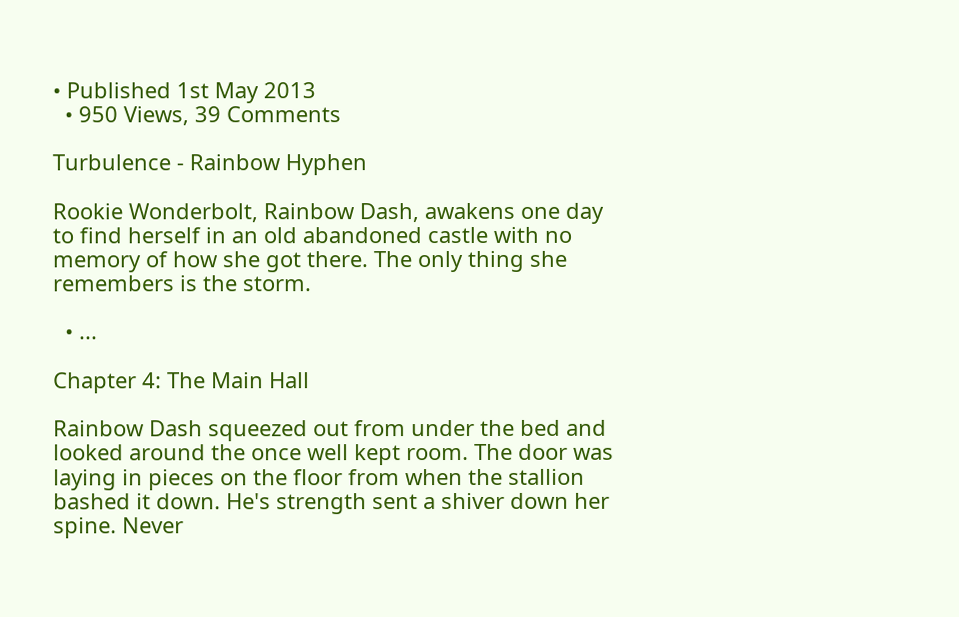• Published 1st May 2013
  • 950 Views, 39 Comments

Turbulence - Rainbow Hyphen

Rookie Wonderbolt, Rainbow Dash, awakens one day to find herself in an old abandoned castle with no memory of how she got there. The only thing she remembers is the storm.

  • ...

Chapter 4: The Main Hall

Rainbow Dash squeezed out from under the bed and looked around the once well kept room. The door was laying in pieces on the floor from when the stallion bashed it down. He's strength sent a shiver down her spine. Never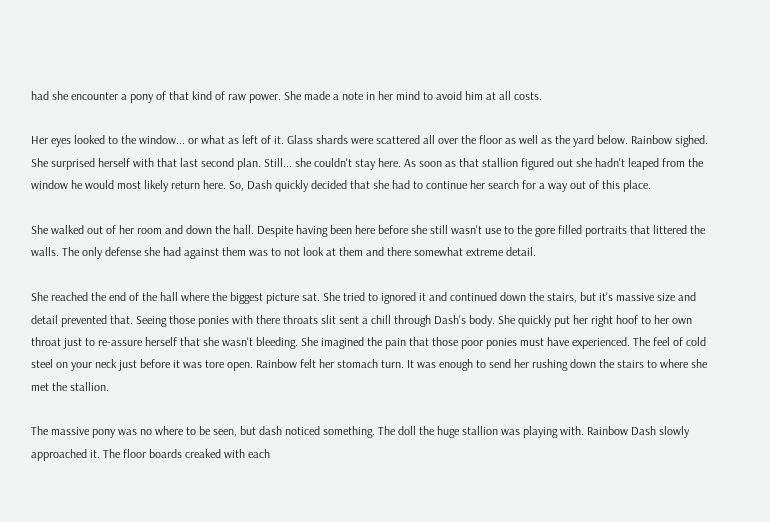had she encounter a pony of that kind of raw power. She made a note in her mind to avoid him at all costs.

Her eyes looked to the window... or what as left of it. Glass shards were scattered all over the floor as well as the yard below. Rainbow sighed. She surprised herself with that last second plan. Still... she couldn't stay here. As soon as that stallion figured out she hadn't leaped from the window he would most likely return here. So, Dash quickly decided that she had to continue her search for a way out of this place.

She walked out of her room and down the hall. Despite having been here before she still wasn't use to the gore filled portraits that littered the walls. The only defense she had against them was to not look at them and there somewhat extreme detail.

She reached the end of the hall where the biggest picture sat. She tried to ignored it and continued down the stairs, but it's massive size and detail prevented that. Seeing those ponies with there throats slit sent a chill through Dash's body. She quickly put her right hoof to her own throat just to re-assure herself that she wasn't bleeding. She imagined the pain that those poor ponies must have experienced. The feel of cold steel on your neck just before it was tore open. Rainbow felt her stomach turn. It was enough to send her rushing down the stairs to where she met the stallion.

The massive pony was no where to be seen, but dash noticed something. The doll the huge stallion was playing with. Rainbow Dash slowly approached it. The floor boards creaked with each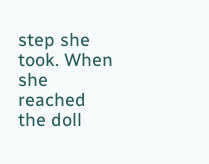step she took. When she reached the doll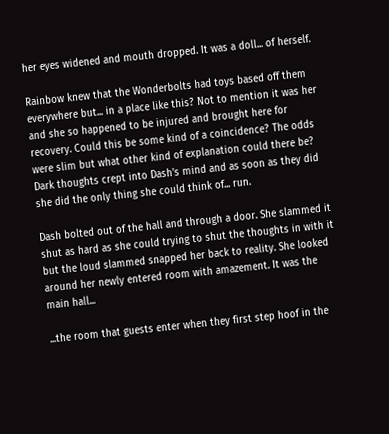her eyes widened and mouth dropped. It was a doll... of herself.

Rainbow knew that the Wonderbolts had toys based off them everywhere but... in a place like this? Not to mention it was her and she so happened to be injured and brought here for recovery. Could this be some kind of a coincidence? The odds were slim but what other kind of explanation could there be? Dark thoughts crept into Dash's mind and as soon as they did she did the only thing she could think of... run.

Dash bolted out of the hall and through a door. She slammed it shut as hard as she could trying to shut the thoughts in with it but the loud slammed snapped her back to reality. She looked around her newly entered room with amazement. It was the main hall...

...the room that guests enter when they first step hoof in the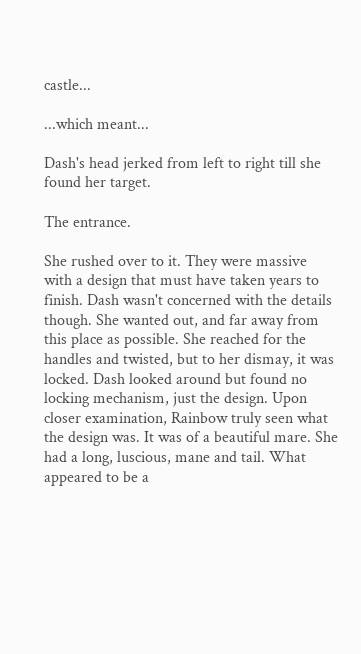castle...

...which meant...

Dash's head jerked from left to right till she found her target.

The entrance.

She rushed over to it. They were massive with a design that must have taken years to finish. Dash wasn't concerned with the details though. She wanted out, and far away from this place as possible. She reached for the handles and twisted, but to her dismay, it was locked. Dash looked around but found no locking mechanism, just the design. Upon closer examination, Rainbow truly seen what the design was. It was of a beautiful mare. She had a long, luscious, mane and tail. What appeared to be a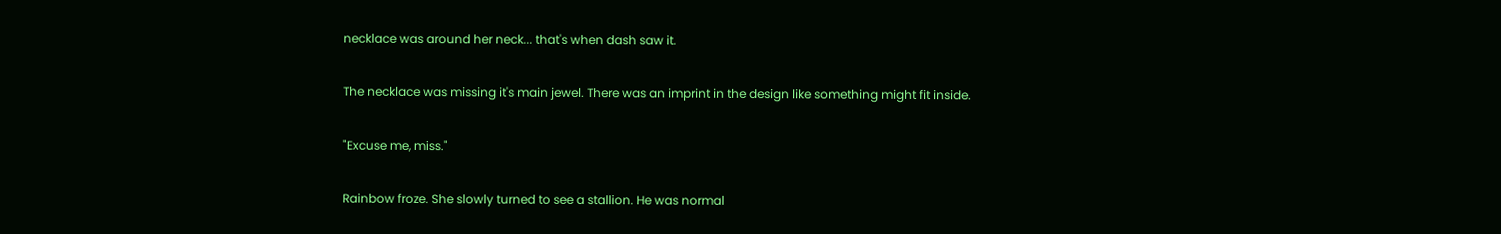necklace was around her neck... that's when dash saw it.

The necklace was missing it's main jewel. There was an imprint in the design like something might fit inside.

"Excuse me, miss."

Rainbow froze. She slowly turned to see a stallion. He was normal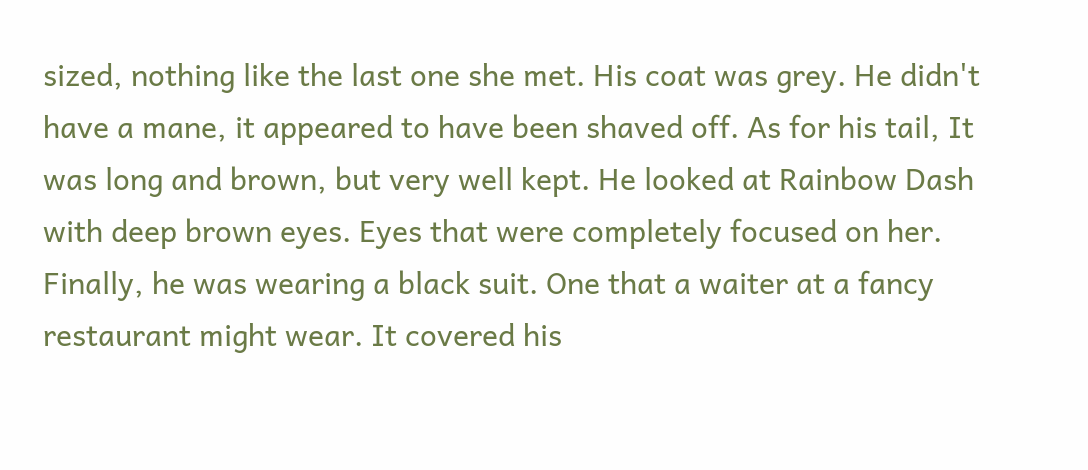sized, nothing like the last one she met. His coat was grey. He didn't have a mane, it appeared to have been shaved off. As for his tail, It was long and brown, but very well kept. He looked at Rainbow Dash with deep brown eyes. Eyes that were completely focused on her. Finally, he was wearing a black suit. One that a waiter at a fancy restaurant might wear. It covered his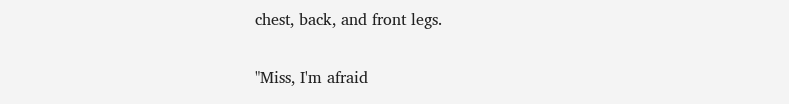chest, back, and front legs.

"Miss, I'm afraid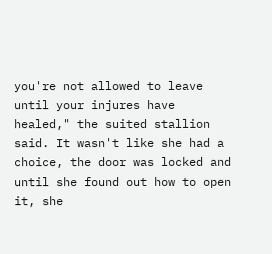you're not allowed to leave until your injures have healed," the suited stallion said. It wasn't like she had a choice, the door was locked and until she found out how to open it, she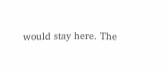would stay here. The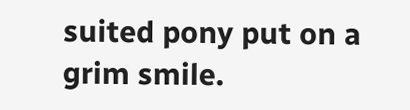suited pony put on a grim smile.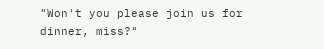"Won't you please join us for dinner, miss?"